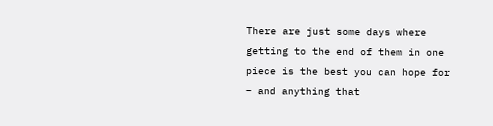There are just some days where getting to the end of them in one piece is the best you can hope for – and anything that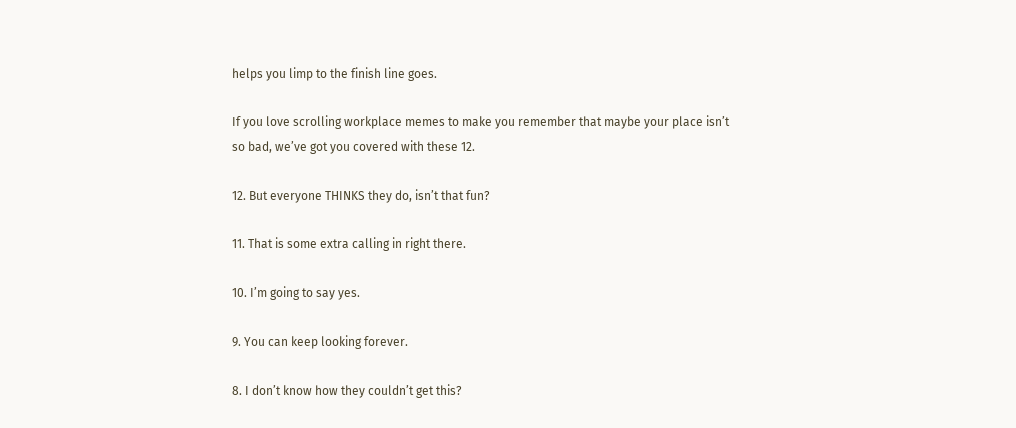helps you limp to the finish line goes.

If you love scrolling workplace memes to make you remember that maybe your place isn’t so bad, we’ve got you covered with these 12.

12. But everyone THINKS they do, isn’t that fun?

11. That is some extra calling in right there.

10. I’m going to say yes.

9. You can keep looking forever.

8. I don’t know how they couldn’t get this?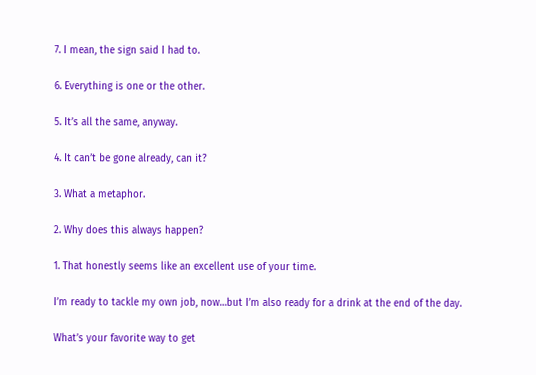7. I mean, the sign said I had to.

6. Everything is one or the other.

5. It’s all the same, anyway.

4. It can’t be gone already, can it?

3. What a metaphor.

2. Why does this always happen?

1. That honestly seems like an excellent use of your time.

I’m ready to tackle my own job, now…but I’m also ready for a drink at the end of the day.

What’s your favorite way to get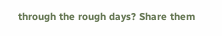through the rough days? Share them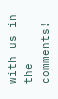with us in the comments!